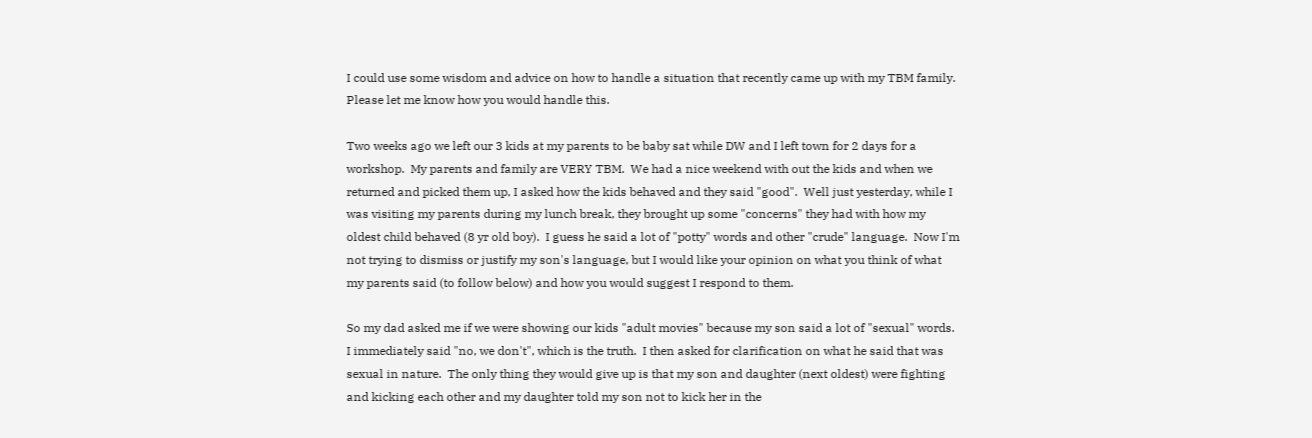I could use some wisdom and advice on how to handle a situation that recently came up with my TBM family.  Please let me know how you would handle this.

Two weeks ago we left our 3 kids at my parents to be baby sat while DW and I left town for 2 days for a workshop.  My parents and family are VERY TBM.  We had a nice weekend with out the kids and when we returned and picked them up, I asked how the kids behaved and they said "good".  Well just yesterday, while I was visiting my parents during my lunch break, they brought up some "concerns" they had with how my oldest child behaved (8 yr old boy).  I guess he said a lot of "potty" words and other "crude" language.  Now I'm not trying to dismiss or justify my son's language, but I would like your opinion on what you think of what my parents said (to follow below) and how you would suggest I respond to them.

So my dad asked me if we were showing our kids "adult movies" because my son said a lot of "sexual" words.  I immediately said "no, we don't", which is the truth.  I then asked for clarification on what he said that was sexual in nature.  The only thing they would give up is that my son and daughter (next oldest) were fighting and kicking each other and my daughter told my son not to kick her in the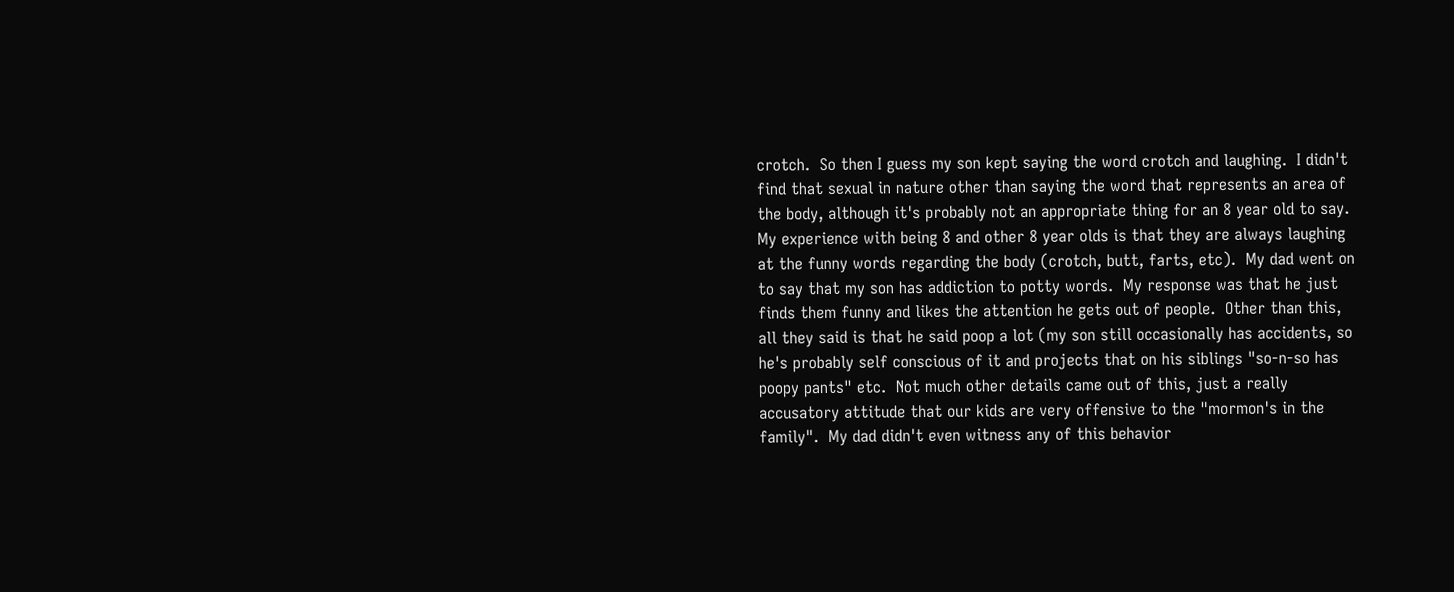crotch.  So then I guess my son kept saying the word crotch and laughing.  I didn't find that sexual in nature other than saying the word that represents an area of the body, although it's probably not an appropriate thing for an 8 year old to say.  My experience with being 8 and other 8 year olds is that they are always laughing at the funny words regarding the body (crotch, butt, farts, etc).  My dad went on to say that my son has addiction to potty words.  My response was that he just finds them funny and likes the attention he gets out of people.  Other than this, all they said is that he said poop a lot (my son still occasionally has accidents, so he's probably self conscious of it and projects that on his siblings "so-n-so has poopy pants" etc.  Not much other details came out of this, just a really accusatory attitude that our kids are very offensive to the "mormon's in the family".  My dad didn't even witness any of this behavior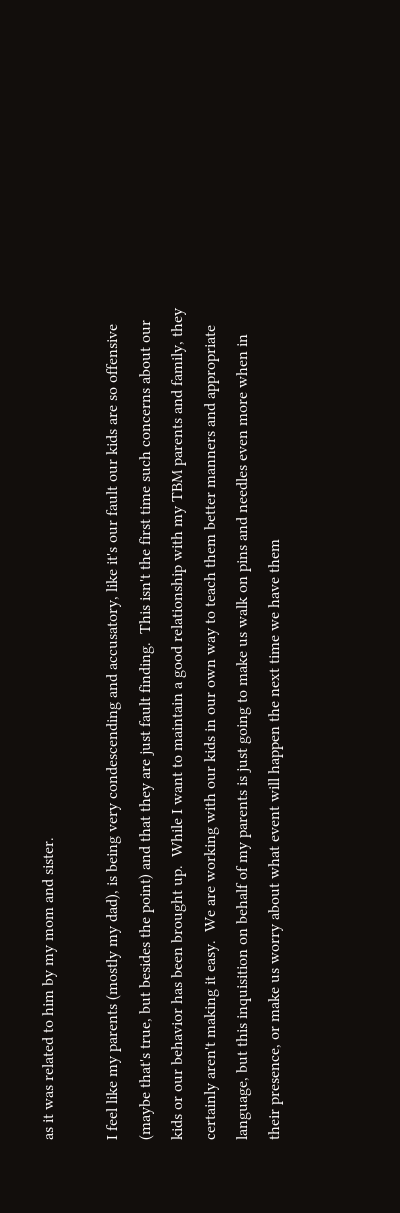as it was related to him by my mom and sister.

I feel like my parents (mostly my dad), is being very condescending and accusatory, like it's our fault our kids are so offensive (maybe that's true, but besides the point) and that they are just fault finding.  This isn't the first time such concerns about our kids or our behavior has been brought up.  While I want to maintain a good relationship with my TBM parents and family, they certainly aren't making it easy.  We are working with our kids in our own way to teach them better manners and appropriate language, but this inquisition on behalf of my parents is just going to make us walk on pins and needles even more when in their presence, or make us worry about what event will happen the next time we have them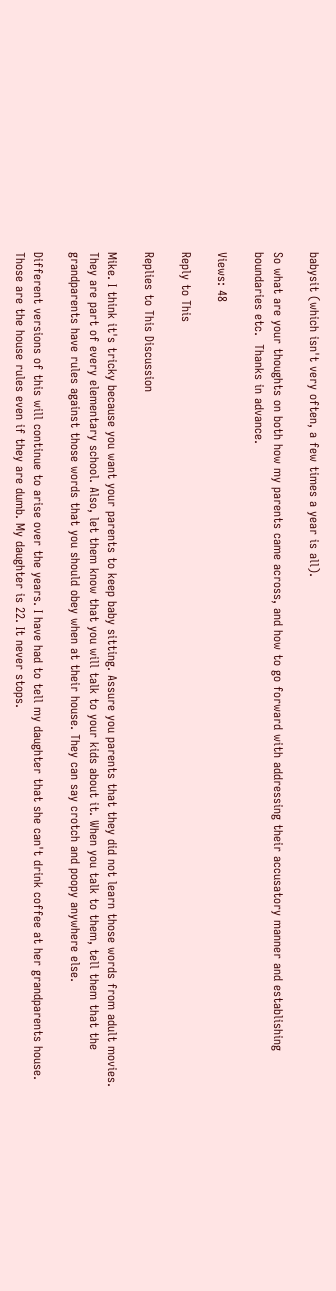babysit (which isn't very often, a few times a year is all).

So what are your thoughts on both how my parents came across, and how to go forward with addressing their accusatory manner and establishing boundaries etc.  Thanks in advance.

Views: 48

Reply to This

Replies to This Discussion

Mike. I think it's tricky because you want your parents to keep baby sitting. Assure you parents that they did not learn those words from adult movies. They are part of every elementary school. Also, let them know that you will talk to your kids about it. When you talk to them, tell them that the grandparents have rules against those words that you should obey when at their house. They can say crotch and poopy anywhere else.

Different versions of this will continue to arise over the years. I have had to tell my daughter that she can't drink coffee at her grandparents house. Those are the house rules even if they are dumb. My daughter is 22. It never stops.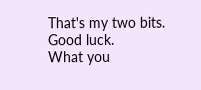That's my two bits. Good luck.
What you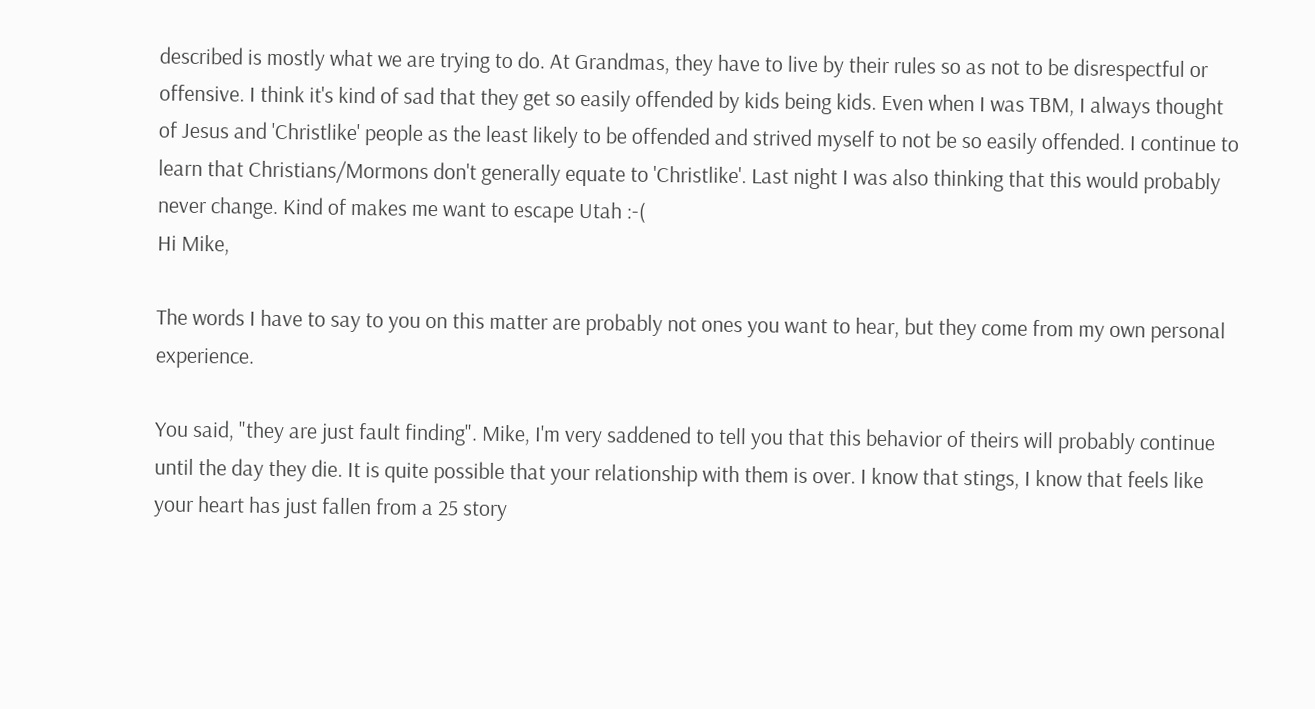described is mostly what we are trying to do. At Grandmas, they have to live by their rules so as not to be disrespectful or offensive. I think it's kind of sad that they get so easily offended by kids being kids. Even when I was TBM, I always thought of Jesus and 'Christlike' people as the least likely to be offended and strived myself to not be so easily offended. I continue to learn that Christians/Mormons don't generally equate to 'Christlike'. Last night I was also thinking that this would probably never change. Kind of makes me want to escape Utah :-(
Hi Mike,

The words I have to say to you on this matter are probably not ones you want to hear, but they come from my own personal experience.

You said, "they are just fault finding". Mike, I'm very saddened to tell you that this behavior of theirs will probably continue until the day they die. It is quite possible that your relationship with them is over. I know that stings, I know that feels like your heart has just fallen from a 25 story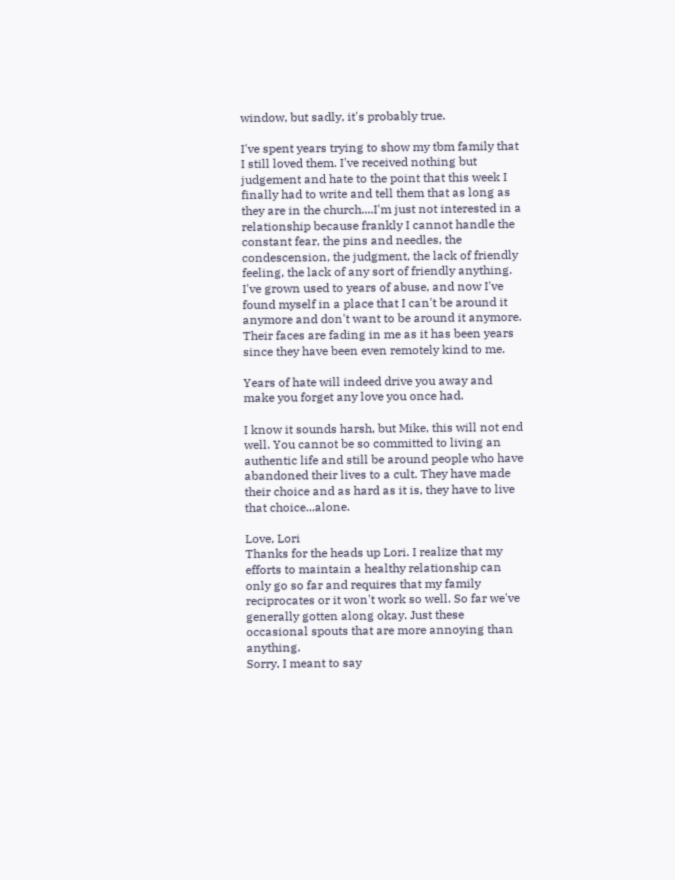window, but sadly, it's probably true.

I've spent years trying to show my tbm family that I still loved them. I've received nothing but judgement and hate to the point that this week I finally had to write and tell them that as long as they are in the church....I'm just not interested in a relationship because frankly I cannot handle the constant fear, the pins and needles, the condescension, the judgment, the lack of friendly feeling, the lack of any sort of friendly anything. I've grown used to years of abuse, and now I've found myself in a place that I can't be around it anymore and don't want to be around it anymore. Their faces are fading in me as it has been years since they have been even remotely kind to me.

Years of hate will indeed drive you away and make you forget any love you once had.

I know it sounds harsh, but Mike, this will not end well. You cannot be so committed to living an authentic life and still be around people who have abandoned their lives to a cult. They have made their choice and as hard as it is, they have to live that choice...alone.

Love, Lori
Thanks for the heads up Lori. I realize that my efforts to maintain a healthy relationship can only go so far and requires that my family reciprocates or it won't work so well. So far we've generally gotten along okay. Just these occasional spouts that are more annoying than anything.
Sorry, I meant to say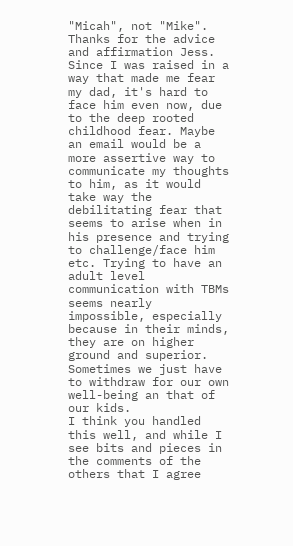"Micah", not "Mike".
Thanks for the advice and affirmation Jess. Since I was raised in a way that made me fear my dad, it's hard to face him even now, due to the deep rooted childhood fear. Maybe an email would be a more assertive way to communicate my thoughts to him, as it would take way the debilitating fear that seems to arise when in his presence and trying to challenge/face him etc. Trying to have an adult level communication with TBMs seems nearly impossible, especially because in their minds, they are on higher ground and superior. Sometimes we just have to withdraw for our own well-being an that of our kids.
I think you handled this well, and while I see bits and pieces in the comments of the others that I agree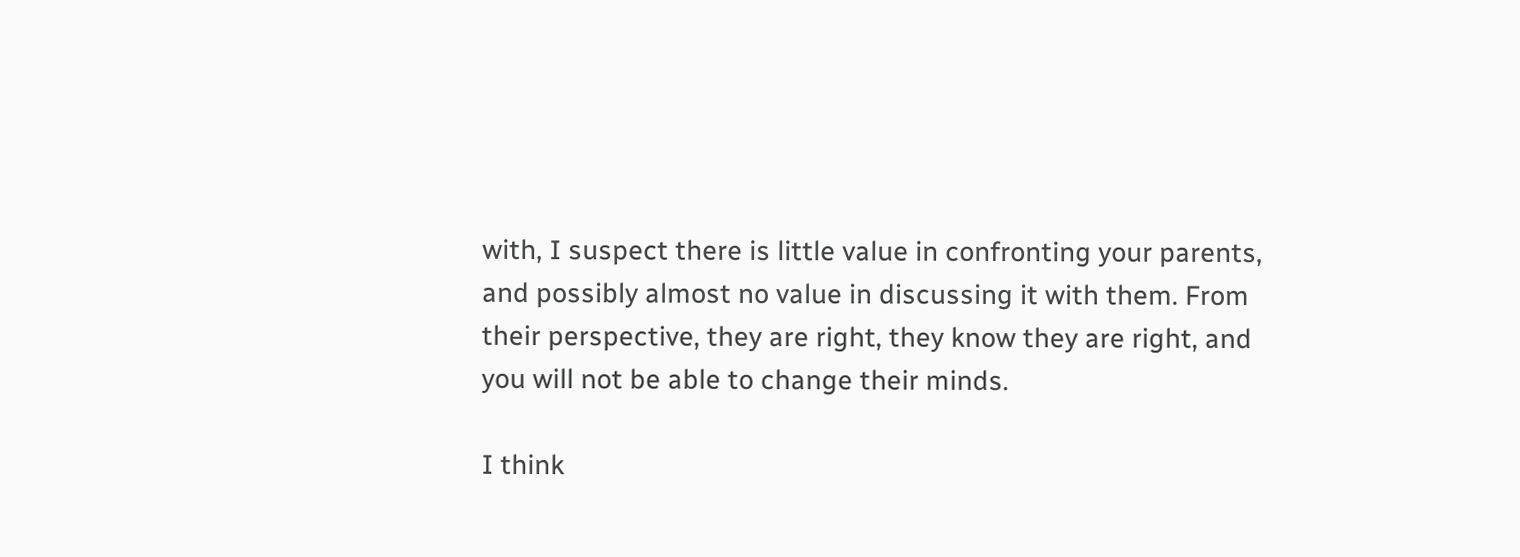with, I suspect there is little value in confronting your parents, and possibly almost no value in discussing it with them. From their perspective, they are right, they know they are right, and you will not be able to change their minds.

I think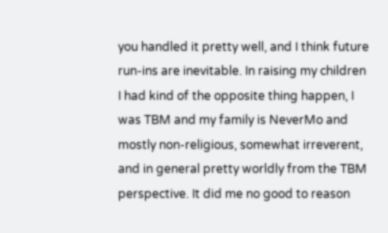you handled it pretty well, and I think future run-ins are inevitable. In raising my children I had kind of the opposite thing happen, I was TBM and my family is NeverMo and mostly non-religious, somewhat irreverent, and in general pretty worldly from the TBM perspective. It did me no good to reason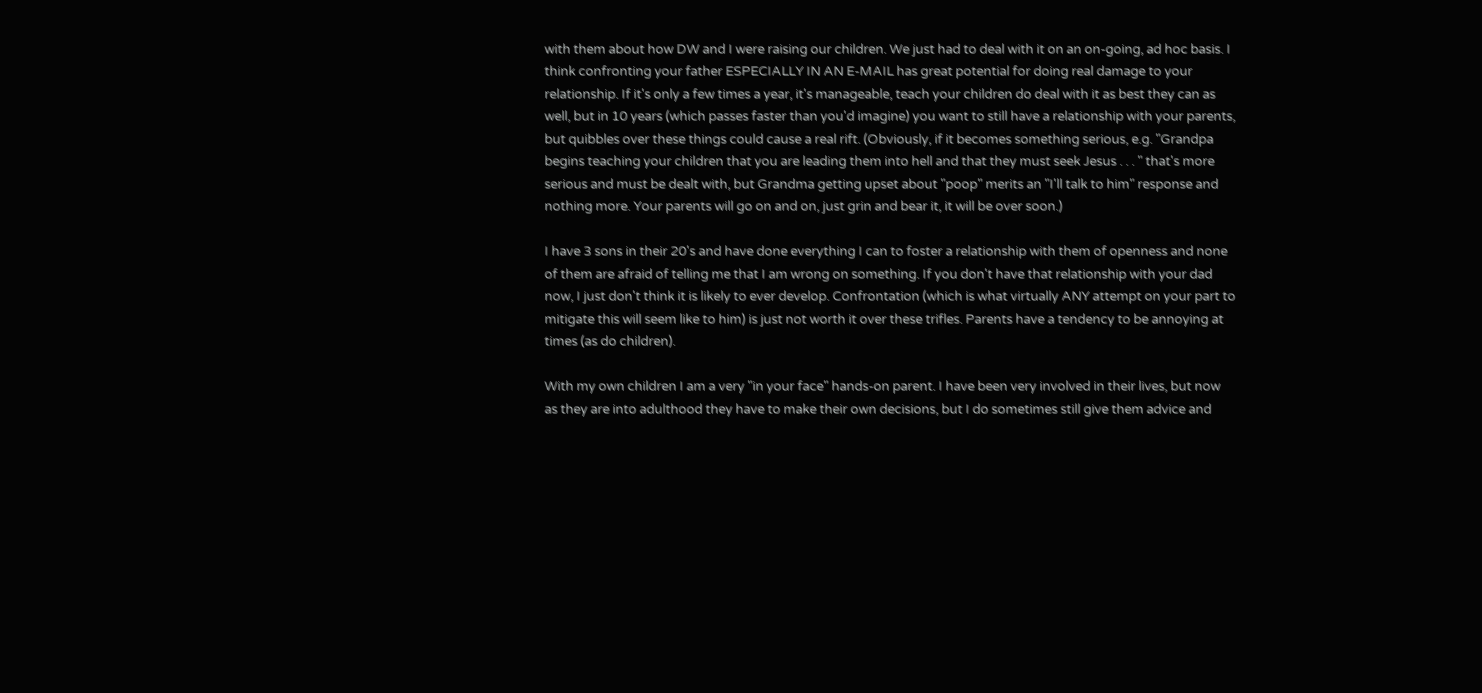with them about how DW and I were raising our children. We just had to deal with it on an on-going, ad hoc basis. I think confronting your father ESPECIALLY IN AN E-MAIL has great potential for doing real damage to your relationship. If it's only a few times a year, it's manageable, teach your children do deal with it as best they can as well, but in 10 years (which passes faster than you'd imagine) you want to still have a relationship with your parents, but quibbles over these things could cause a real rift. (Obviously, if it becomes something serious, e.g. "Grandpa begins teaching your children that you are leading them into hell and that they must seek Jesus . . . " that's more serious and must be dealt with, but Grandma getting upset about "poop" merits an "I'll talk to him" response and nothing more. Your parents will go on and on, just grin and bear it, it will be over soon.)

I have 3 sons in their 20's and have done everything I can to foster a relationship with them of openness and none of them are afraid of telling me that I am wrong on something. If you don't have that relationship with your dad now, I just don't think it is likely to ever develop. Confrontation (which is what virtually ANY attempt on your part to mitigate this will seem like to him) is just not worth it over these trifles. Parents have a tendency to be annoying at times (as do children).

With my own children I am a very "in your face" hands-on parent. I have been very involved in their lives, but now as they are into adulthood they have to make their own decisions, but I do sometimes still give them advice and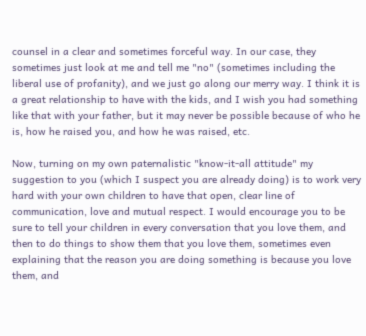counsel in a clear and sometimes forceful way. In our case, they sometimes just look at me and tell me "no" (sometimes including the liberal use of profanity), and we just go along our merry way. I think it is a great relationship to have with the kids, and I wish you had something like that with your father, but it may never be possible because of who he is, how he raised you, and how he was raised, etc.

Now, turning on my own paternalistic "know-it-all attitude" my suggestion to you (which I suspect you are already doing) is to work very hard with your own children to have that open, clear line of communication, love and mutual respect. I would encourage you to be sure to tell your children in every conversation that you love them, and then to do things to show them that you love them, sometimes even explaining that the reason you are doing something is because you love them, and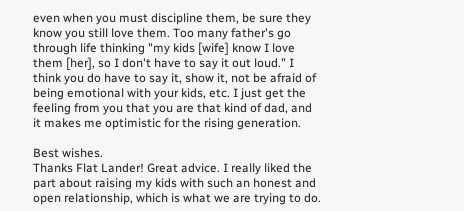even when you must discipline them, be sure they know you still love them. Too many father's go through life thinking "my kids [wife] know I love them [her], so I don't have to say it out loud." I think you do have to say it, show it, not be afraid of being emotional with your kids, etc. I just get the feeling from you that you are that kind of dad, and it makes me optimistic for the rising generation.

Best wishes.
Thanks Flat Lander! Great advice. I really liked the part about raising my kids with such an honest and open relationship, which is what we are trying to do.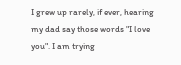I grew up rarely, if ever, hearing my dad say those words "I love you". I am trying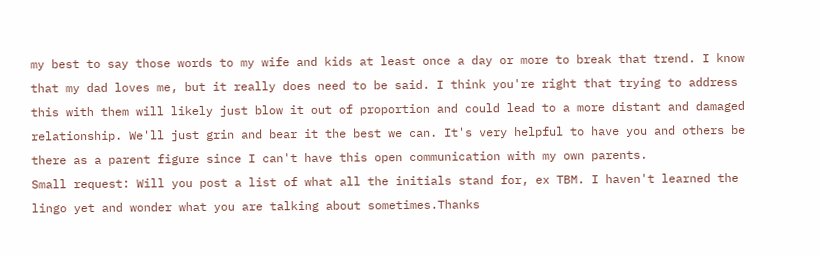my best to say those words to my wife and kids at least once a day or more to break that trend. I know that my dad loves me, but it really does need to be said. I think you're right that trying to address this with them will likely just blow it out of proportion and could lead to a more distant and damaged relationship. We'll just grin and bear it the best we can. It's very helpful to have you and others be there as a parent figure since I can't have this open communication with my own parents.
Small request: Will you post a list of what all the initials stand for, ex TBM. I haven't learned the lingo yet and wonder what you are talking about sometimes.Thanks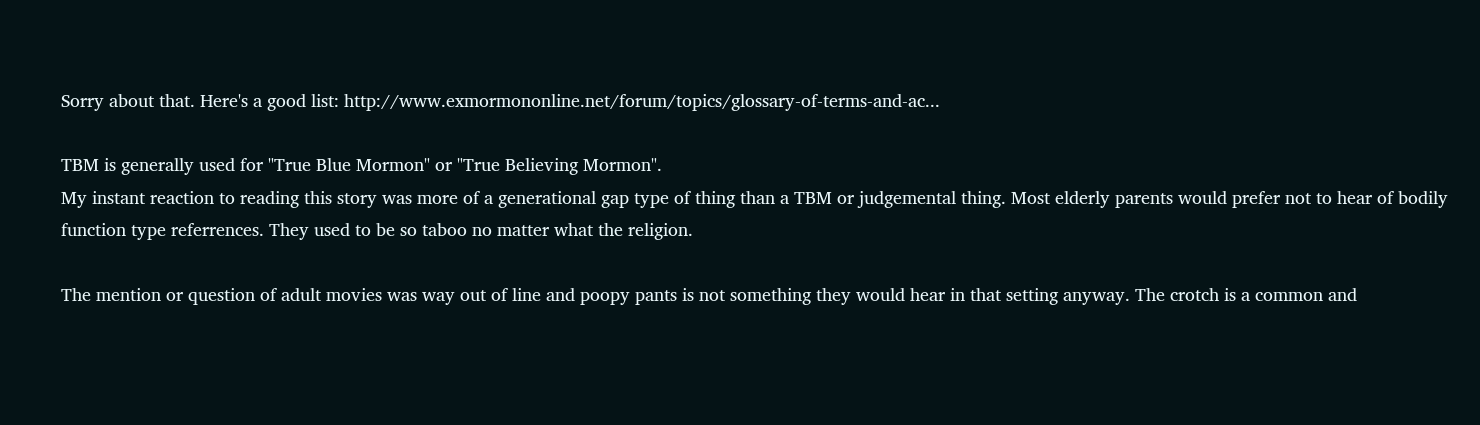Sorry about that. Here's a good list: http://www.exmormononline.net/forum/topics/glossary-of-terms-and-ac...

TBM is generally used for "True Blue Mormon" or "True Believing Mormon".
My instant reaction to reading this story was more of a generational gap type of thing than a TBM or judgemental thing. Most elderly parents would prefer not to hear of bodily function type referrences. They used to be so taboo no matter what the religion.

The mention or question of adult movies was way out of line and poopy pants is not something they would hear in that setting anyway. The crotch is a common and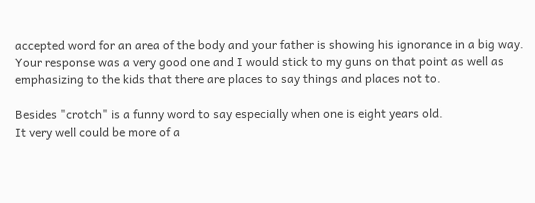accepted word for an area of the body and your father is showing his ignorance in a big way. Your response was a very good one and I would stick to my guns on that point as well as emphasizing to the kids that there are places to say things and places not to.

Besides "crotch" is a funny word to say especially when one is eight years old.
It very well could be more of a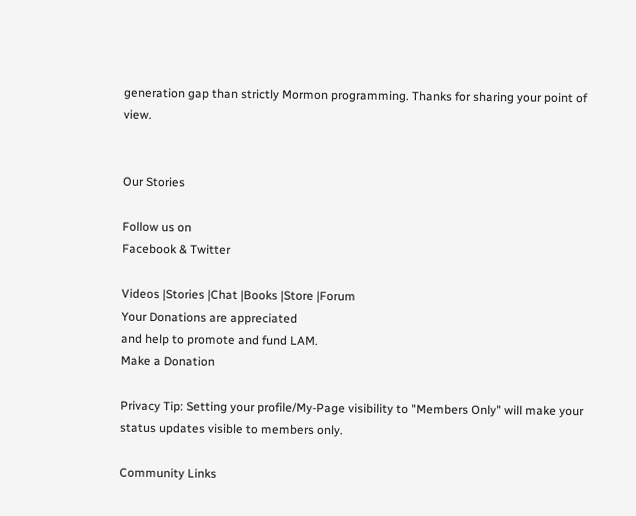generation gap than strictly Mormon programming. Thanks for sharing your point of view.


Our Stories

Follow us on
Facebook & Twitter

Videos |Stories |Chat |Books |Store |Forum
Your Donations are appreciated
and help to promote and fund LAM.
Make a Donation

Privacy Tip: Setting your profile/My-Page visibility to "Members Only" will make your status updates visible to members only.

Community Links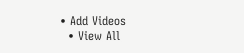• Add Videos
  • View All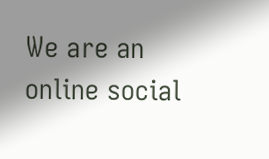We are an online social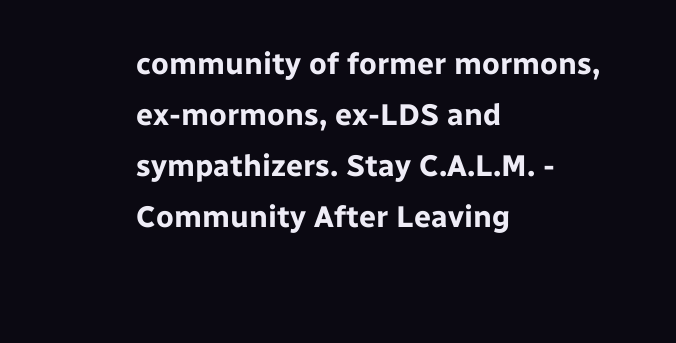community of former mormons, ex-mormons, ex-LDS and sympathizers. Stay C.A.L.M. - Community After Leaving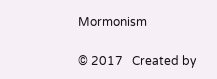Mormonism

© 2017   Created by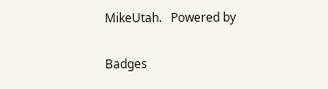MikeUtah.   Powered by

Badges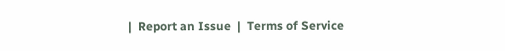|  Report an Issue  |  Terms of Service